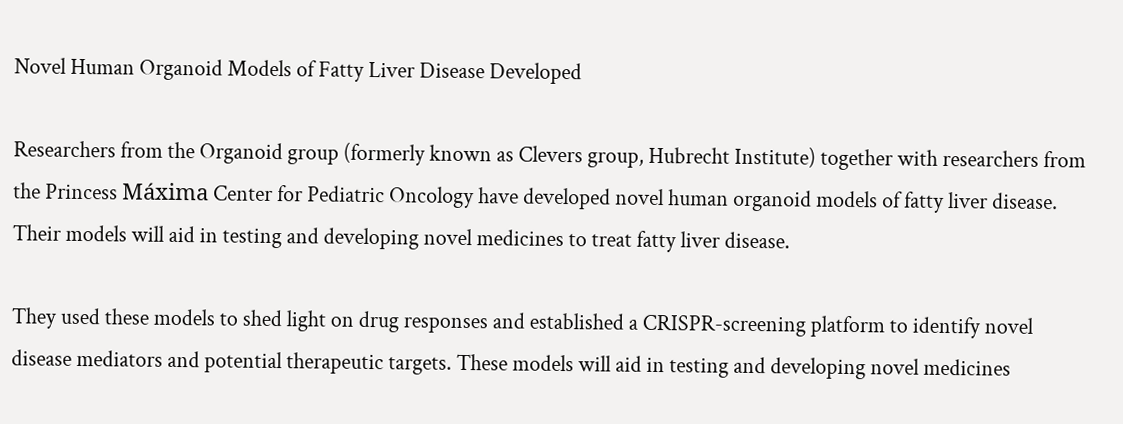Novel Human Organoid Models of Fatty Liver Disease Developed

Researchers from the Organoid group (formerly known as Clevers group, Hubrecht Institute) together with researchers from the Princess Máxima Center for Pediatric Oncology have developed novel human organoid models of fatty liver disease. Their models will aid in testing and developing novel medicines to treat fatty liver disease.

They used these models to shed light on drug responses and established a CRISPR-screening platform to identify novel disease mediators and potential therapeutic targets. These models will aid in testing and developing novel medicines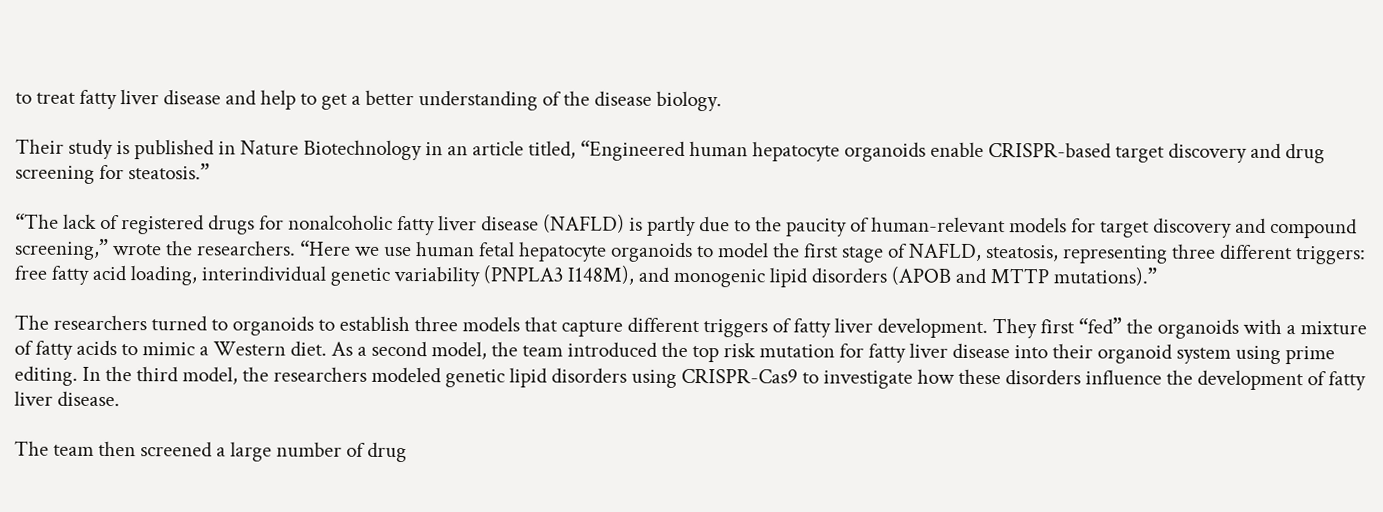to treat fatty liver disease and help to get a better understanding of the disease biology.

Their study is published in Nature Biotechnology in an article titled, “Engineered human hepatocyte organoids enable CRISPR-based target discovery and drug screening for steatosis.”

“The lack of registered drugs for nonalcoholic fatty liver disease (NAFLD) is partly due to the paucity of human-relevant models for target discovery and compound screening,” wrote the researchers. “Here we use human fetal hepatocyte organoids to model the first stage of NAFLD, steatosis, representing three different triggers: free fatty acid loading, interindividual genetic variability (PNPLA3 I148M), and monogenic lipid disorders (APOB and MTTP mutations).”

The researchers turned to organoids to establish three models that capture different triggers of fatty liver development. They first “fed” the organoids with a mixture of fatty acids to mimic a Western diet. As a second model, the team introduced the top risk mutation for fatty liver disease into their organoid system using prime editing. In the third model, the researchers modeled genetic lipid disorders using CRISPR-Cas9 to investigate how these disorders influence the development of fatty liver disease.

The team then screened a large number of drug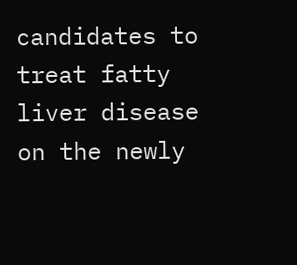candidates to treat fatty liver disease on the newly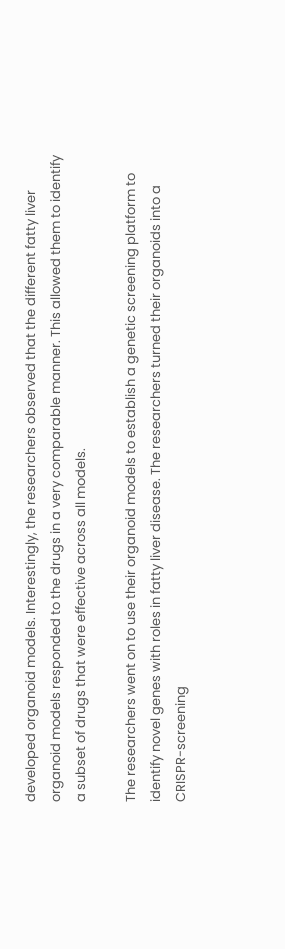developed organoid models. Interestingly, the researchers observed that the different fatty liver organoid models responded to the drugs in a very comparable manner. This allowed them to identify a subset of drugs that were effective across all models.

The researchers went on to use their organoid models to establish a genetic screening platform to identify novel genes with roles in fatty liver disease. The researchers turned their organoids into a CRISPR-screening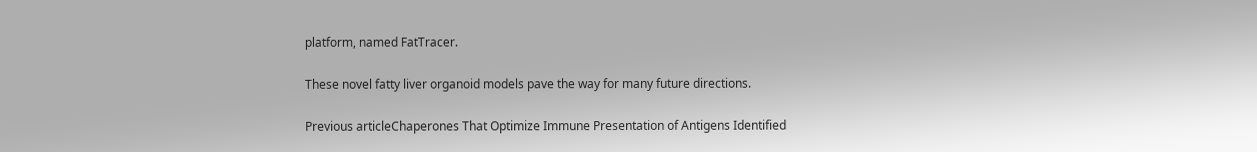platform, named FatTracer.

These novel fatty liver organoid models pave the way for many future directions.

Previous articleChaperones That Optimize Immune Presentation of Antigens Identified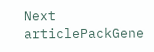Next articlePackGene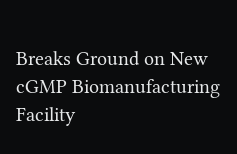Breaks Ground on New cGMP Biomanufacturing Facility